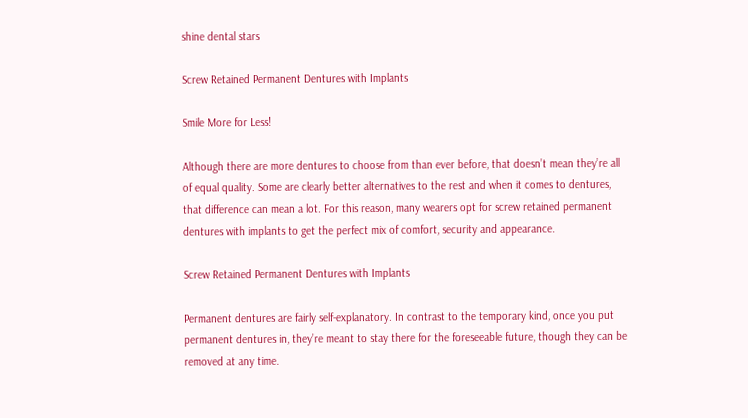shine dental stars

Screw Retained Permanent Dentures with Implants

Smile More for Less!

Although there are more dentures to choose from than ever before, that doesn’t mean they’re all of equal quality. Some are clearly better alternatives to the rest and when it comes to dentures, that difference can mean a lot. For this reason, many wearers opt for screw retained permanent dentures with implants to get the perfect mix of comfort, security and appearance.

Screw Retained Permanent Dentures with Implants

Permanent dentures are fairly self-explanatory. In contrast to the temporary kind, once you put permanent dentures in, they’re meant to stay there for the foreseeable future, though they can be removed at any time.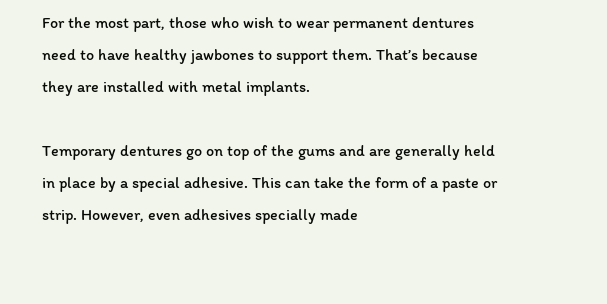For the most part, those who wish to wear permanent dentures need to have healthy jawbones to support them. That’s because they are installed with metal implants.

Temporary dentures go on top of the gums and are generally held in place by a special adhesive. This can take the form of a paste or strip. However, even adhesives specially made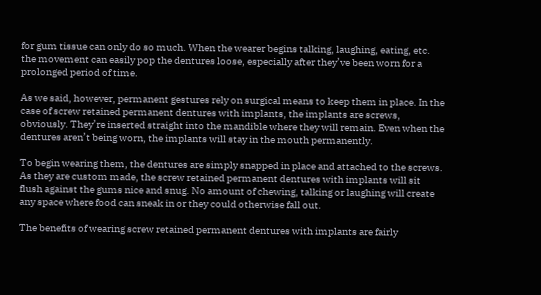for gum tissue can only do so much. When the wearer begins talking, laughing, eating, etc. the movement can easily pop the dentures loose, especially after they’ve been worn for a prolonged period of time.

As we said, however, permanent gestures rely on surgical means to keep them in place. In the case of screw retained permanent dentures with implants, the implants are screws, obviously. They’re inserted straight into the mandible where they will remain. Even when the dentures aren’t being worn, the implants will stay in the mouth permanently.

To begin wearing them, the dentures are simply snapped in place and attached to the screws. As they are custom made, the screw retained permanent dentures with implants will sit flush against the gums nice and snug. No amount of chewing, talking or laughing will create any space where food can sneak in or they could otherwise fall out.

The benefits of wearing screw retained permanent dentures with implants are fairly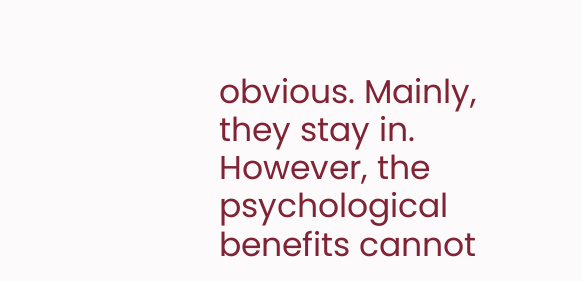obvious. Mainly, they stay in. However, the psychological benefits cannot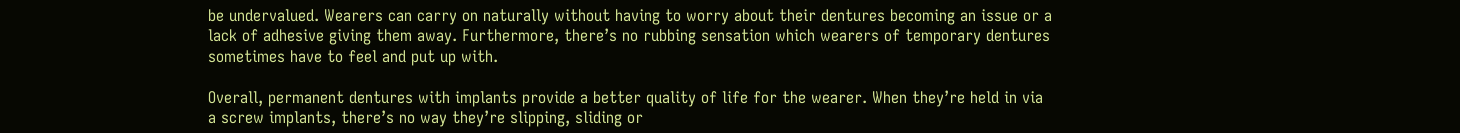be undervalued. Wearers can carry on naturally without having to worry about their dentures becoming an issue or a lack of adhesive giving them away. Furthermore, there’s no rubbing sensation which wearers of temporary dentures sometimes have to feel and put up with.

Overall, permanent dentures with implants provide a better quality of life for the wearer. When they’re held in via a screw implants, there’s no way they’re slipping, sliding or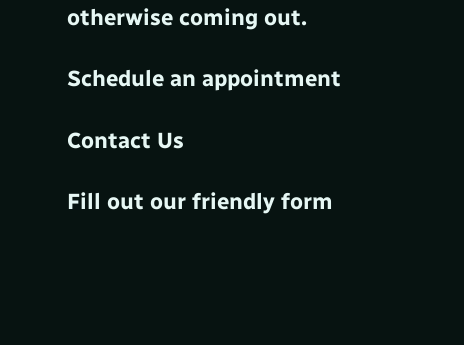otherwise coming out.

Schedule an appointment

Contact Us

Fill out our friendly form